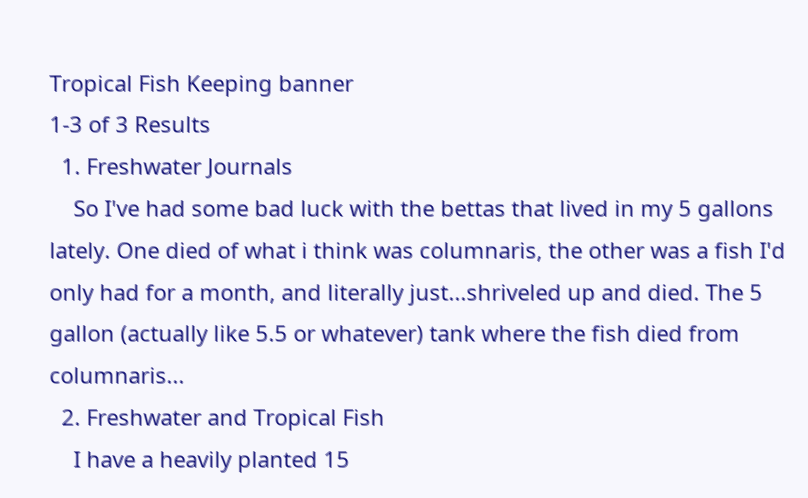Tropical Fish Keeping banner
1-3 of 3 Results
  1. Freshwater Journals
    So I've had some bad luck with the bettas that lived in my 5 gallons lately. One died of what i think was columnaris, the other was a fish I'd only had for a month, and literally just...shriveled up and died. The 5 gallon (actually like 5.5 or whatever) tank where the fish died from columnaris...
  2. Freshwater and Tropical Fish
    I have a heavily planted 15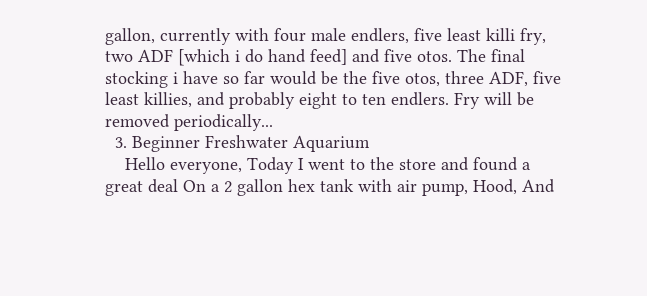gallon, currently with four male endlers, five least killi fry, two ADF [which i do hand feed] and five otos. The final stocking i have so far would be the five otos, three ADF, five least killies, and probably eight to ten endlers. Fry will be removed periodically...
  3. Beginner Freshwater Aquarium
    Hello everyone, Today I went to the store and found a great deal On a 2 gallon hex tank with air pump, Hood, And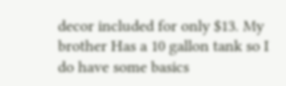decor included for only $13. My brother Has a 10 gallon tank so I do have some basics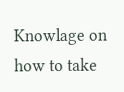Knowlage on how to take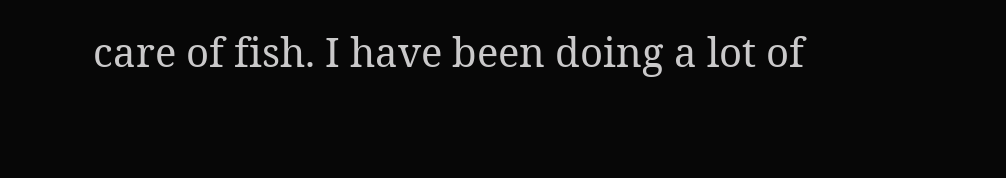care of fish. I have been doing a lot of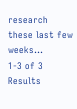research these last few weeks...
1-3 of 3 Results